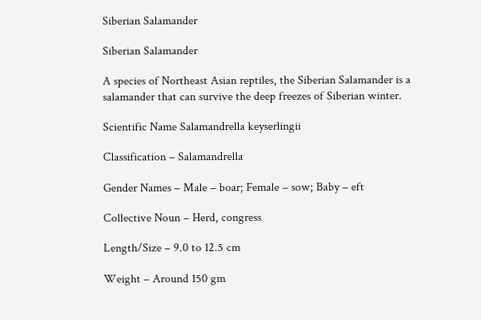Siberian Salamander

Siberian Salamander

A species of Northeast Asian reptiles, the Siberian Salamander is a salamander that can survive the deep freezes of Siberian winter.

Scientific Name Salamandrella keyserlingii

Classification – Salamandrella

Gender Names – Male – boar; Female – sow; Baby – eft

Collective Noun – Herd, congress

Length/Size – 9.0 to 12.5 cm

Weight – Around 150 gm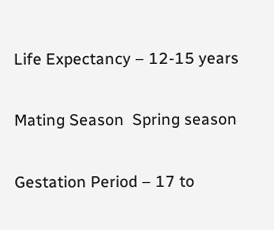Life Expectancy – 12-15 years

Mating Season  Spring season

Gestation Period – 17 to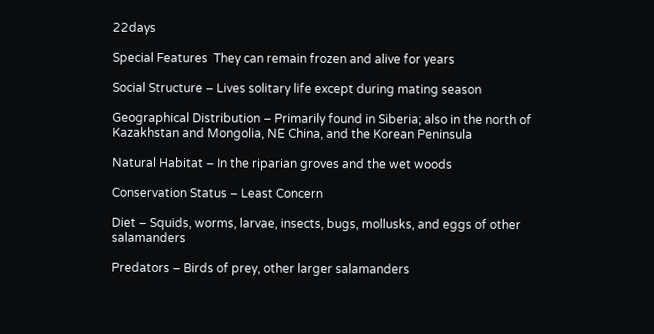22days

Special Features  They can remain frozen and alive for years

Social Structure – Lives solitary life except during mating season

Geographical Distribution – Primarily found in Siberia; also in the north of Kazakhstan and Mongolia, NE China, and the Korean Peninsula

Natural Habitat – In the riparian groves and the wet woods

Conservation Status – Least Concern

Diet – Squids, worms, larvae, insects, bugs, mollusks, and eggs of other salamanders

Predators – Birds of prey, other larger salamanders